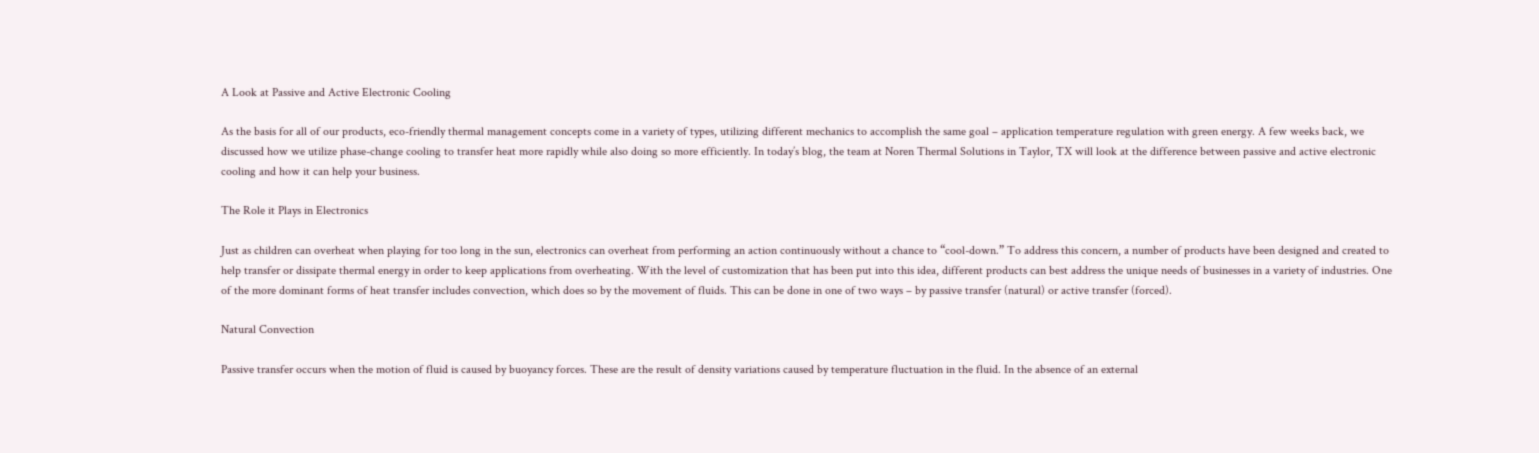A Look at Passive and Active Electronic Cooling

As the basis for all of our products, eco-friendly thermal management concepts come in a variety of types, utilizing different mechanics to accomplish the same goal – application temperature regulation with green energy. A few weeks back, we discussed how we utilize phase-change cooling to transfer heat more rapidly while also doing so more efficiently. In today’s blog, the team at Noren Thermal Solutions in Taylor, TX will look at the difference between passive and active electronic cooling and how it can help your business.

The Role it Plays in Electronics

Just as children can overheat when playing for too long in the sun, electronics can overheat from performing an action continuously without a chance to “cool-down.” To address this concern, a number of products have been designed and created to help transfer or dissipate thermal energy in order to keep applications from overheating. With the level of customization that has been put into this idea, different products can best address the unique needs of businesses in a variety of industries. One of the more dominant forms of heat transfer includes convection, which does so by the movement of fluids. This can be done in one of two ways – by passive transfer (natural) or active transfer (forced).

Natural Convection

Passive transfer occurs when the motion of fluid is caused by buoyancy forces. These are the result of density variations caused by temperature fluctuation in the fluid. In the absence of an external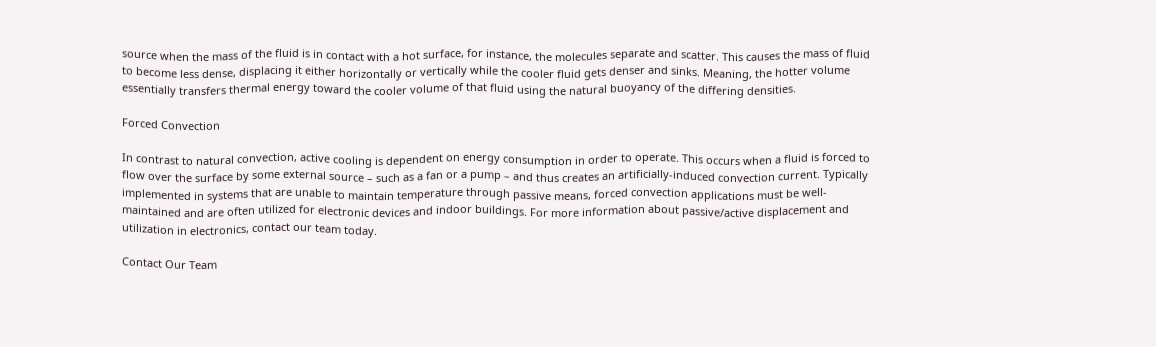source when the mass of the fluid is in contact with a hot surface, for instance, the molecules separate and scatter. This causes the mass of fluid to become less dense, displacing it either horizontally or vertically while the cooler fluid gets denser and sinks. Meaning, the hotter volume essentially transfers thermal energy toward the cooler volume of that fluid using the natural buoyancy of the differing densities.

Forced Convection

In contrast to natural convection, active cooling is dependent on energy consumption in order to operate. This occurs when a fluid is forced to flow over the surface by some external source – such as a fan or a pump – and thus creates an artificially-induced convection current. Typically implemented in systems that are unable to maintain temperature through passive means, forced convection applications must be well-maintained and are often utilized for electronic devices and indoor buildings. For more information about passive/active displacement and utilization in electronics, contact our team today.

Contact Our Team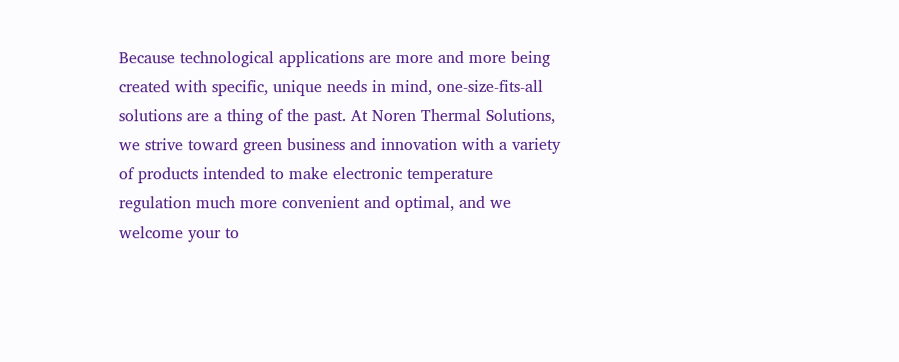Because technological applications are more and more being created with specific, unique needs in mind, one-size-fits-all solutions are a thing of the past. At Noren Thermal Solutions, we strive toward green business and innovation with a variety of products intended to make electronic temperature regulation much more convenient and optimal, and we welcome your to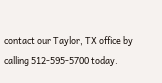contact our Taylor, TX office by calling 512-595-5700 today.